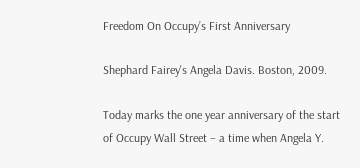Freedom On Occupy’s First Anniversary

Shephard Fairey's Angela Davis. Boston, 2009.

Today marks the one year anniversary of the start of Occupy Wall Street – a time when Angela Y.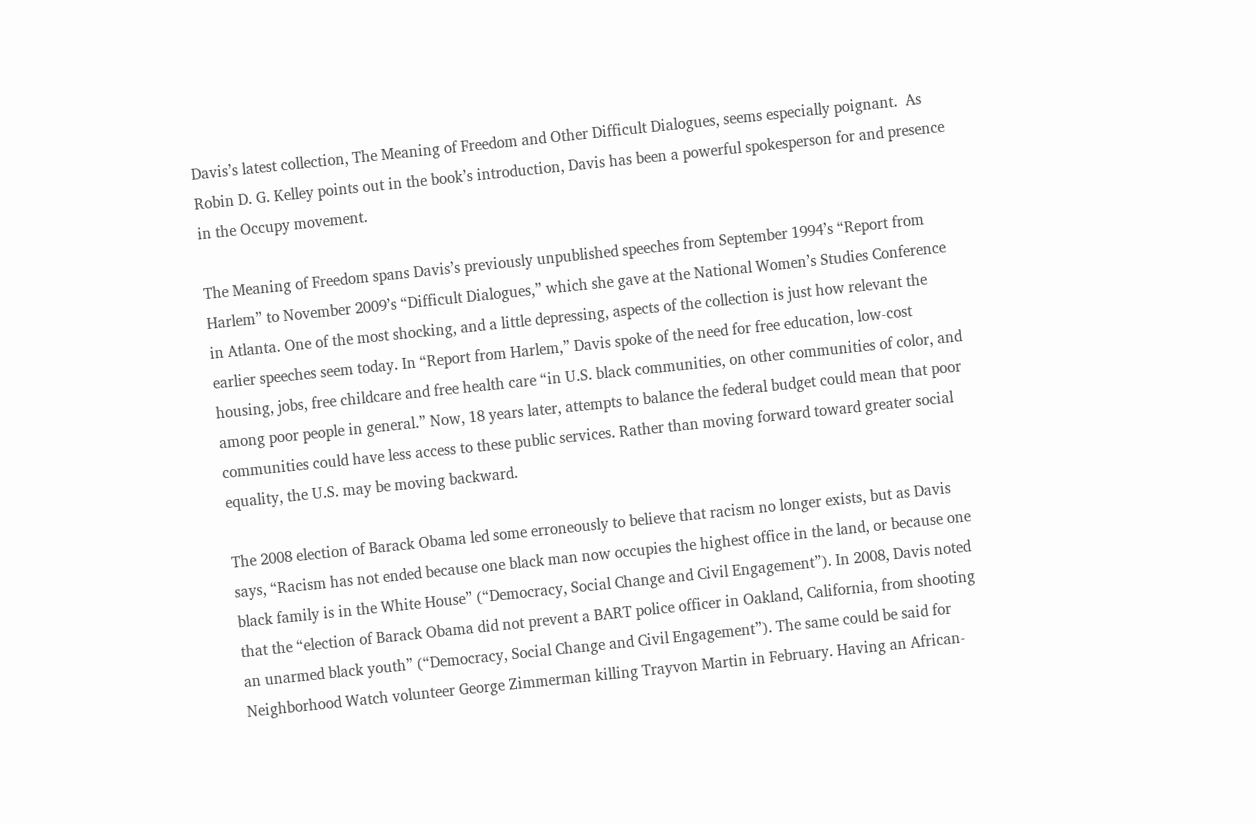Davis’s latest collection, The Meaning of Freedom and Other Difficult Dialogues, seems especially poignant.  As Robin D. G. Kelley points out in the book’s introduction, Davis has been a powerful spokesperson for and presence in the Occupy movement.

The Meaning of Freedom spans Davis’s previously unpublished speeches from September 1994’s “Report from Harlem” to November 2009’s “Difficult Dialogues,” which she gave at the National Women’s Studies Conference in Atlanta. One of the most shocking, and a little depressing, aspects of the collection is just how relevant the earlier speeches seem today. In “Report from Harlem,” Davis spoke of the need for free education, low-cost housing, jobs, free childcare and free health care “in U.S. black communities, on other communities of color, and among poor people in general.” Now, 18 years later, attempts to balance the federal budget could mean that poor communities could have less access to these public services. Rather than moving forward toward greater social equality, the U.S. may be moving backward.

The 2008 election of Barack Obama led some erroneously to believe that racism no longer exists, but as Davis says, “Racism has not ended because one black man now occupies the highest office in the land, or because one black family is in the White House” (“Democracy, Social Change and Civil Engagement”). In 2008, Davis noted that the “election of Barack Obama did not prevent a BART police officer in Oakland, California, from shooting an unarmed black youth” (“Democracy, Social Change and Civil Engagement”). The same could be said for Neighborhood Watch volunteer George Zimmerman killing Trayvon Martin in February. Having an African-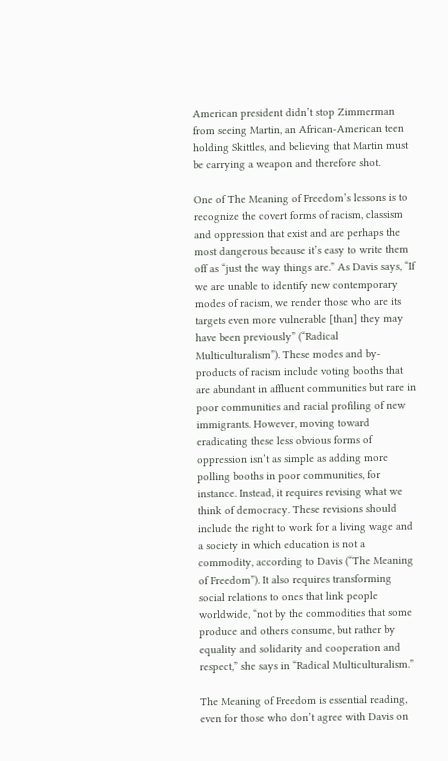American president didn’t stop Zimmerman from seeing Martin, an African-American teen holding Skittles, and believing that Martin must be carrying a weapon and therefore shot.

One of The Meaning of Freedom’s lessons is to recognize the covert forms of racism, classism and oppression that exist and are perhaps the most dangerous because it’s easy to write them off as “just the way things are.” As Davis says, “If we are unable to identify new contemporary modes of racism, we render those who are its targets even more vulnerable [than] they may have been previously” (“Radical Multiculturalism”). These modes and by-products of racism include voting booths that are abundant in affluent communities but rare in poor communities and racial profiling of new immigrants. However, moving toward eradicating these less obvious forms of oppression isn’t as simple as adding more polling booths in poor communities, for instance. Instead, it requires revising what we think of democracy. These revisions should include the right to work for a living wage and a society in which education is not a commodity, according to Davis (“The Meaning of Freedom”). It also requires transforming social relations to ones that link people worldwide, “not by the commodities that some produce and others consume, but rather by equality and solidarity and cooperation and respect,” she says in “Radical Multiculturalism.”

The Meaning of Freedom is essential reading, even for those who don’t agree with Davis on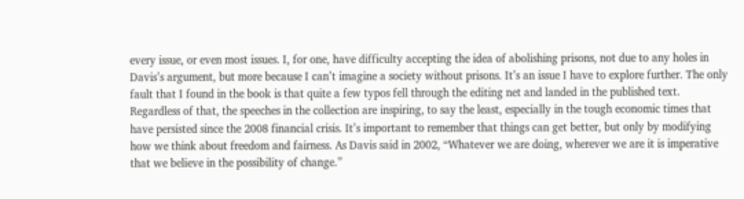every issue, or even most issues. I, for one, have difficulty accepting the idea of abolishing prisons, not due to any holes in Davis’s argument, but more because I can’t imagine a society without prisons. It’s an issue I have to explore further. The only fault that I found in the book is that quite a few typos fell through the editing net and landed in the published text. Regardless of that, the speeches in the collection are inspiring, to say the least, especially in the tough economic times that have persisted since the 2008 financial crisis. It’s important to remember that things can get better, but only by modifying how we think about freedom and fairness. As Davis said in 2002, “Whatever we are doing, wherever we are it is imperative that we believe in the possibility of change.”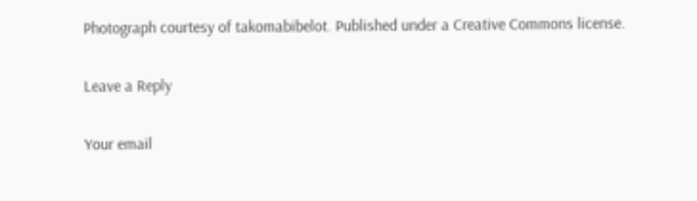Photograph courtesy of takomabibelot. Published under a Creative Commons license.

Leave a Reply

Your email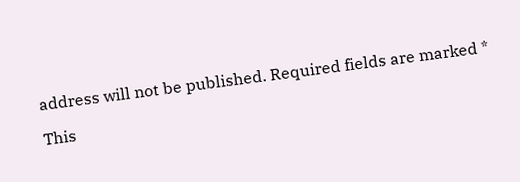address will not be published. Required fields are marked *

This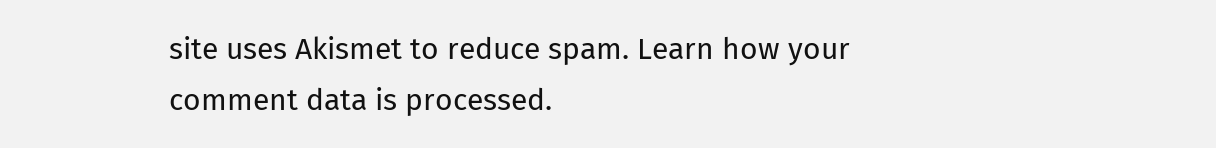site uses Akismet to reduce spam. Learn how your comment data is processed.